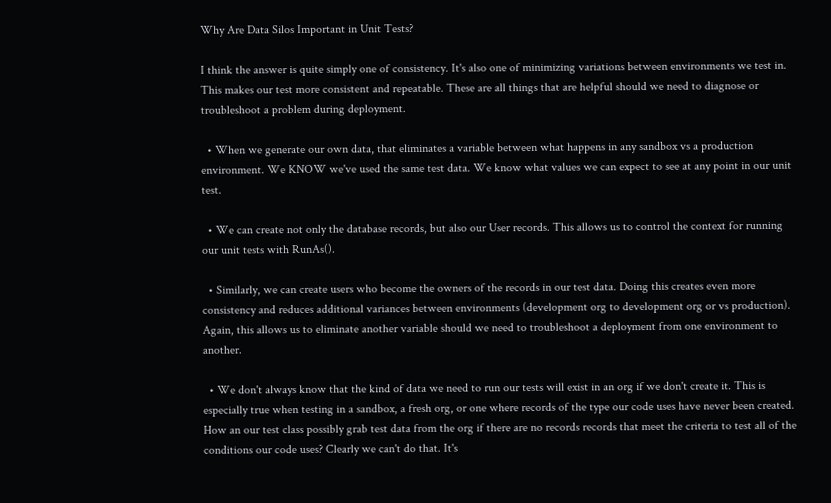Why Are Data Silos Important in Unit Tests?

I think the answer is quite simply one of consistency. It's also one of minimizing variations between environments we test in. This makes our test more consistent and repeatable. These are all things that are helpful should we need to diagnose or troubleshoot a problem during deployment.

  • When we generate our own data, that eliminates a variable between what happens in any sandbox vs a production environment. We KNOW we've used the same test data. We know what values we can expect to see at any point in our unit test.

  • We can create not only the database records, but also our User records. This allows us to control the context for running our unit tests with RunAs().

  • Similarly, we can create users who become the owners of the records in our test data. Doing this creates even more consistency and reduces additional variances between environments (development org to development org or vs production). Again, this allows us to eliminate another variable should we need to troubleshoot a deployment from one environment to another.

  • We don't always know that the kind of data we need to run our tests will exist in an org if we don't create it. This is especially true when testing in a sandbox, a fresh org, or one where records of the type our code uses have never been created. How an our test class possibly grab test data from the org if there are no records records that meet the criteria to test all of the conditions our code uses? Clearly we can't do that. It's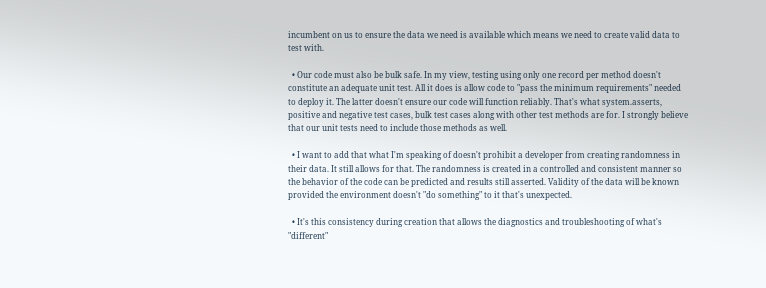incumbent on us to ensure the data we need is available which means we need to create valid data to test with.

  • Our code must also be bulk safe. In my view, testing using only one record per method doesn't constitute an adequate unit test. All it does is allow code to "pass the minimum requirements" needed to deploy it. The latter doesn't ensure our code will function reliably. That's what system.asserts, positive and negative test cases, bulk test cases along with other test methods are for. I strongly believe that our unit tests need to include those methods as well.

  • I want to add that what I'm speaking of doesn't prohibit a developer from creating randomness in their data. It still allows for that. The randomness is created in a controlled and consistent manner so the behavior of the code can be predicted and results still asserted. Validity of the data will be known provided the environment doesn't "do something" to it that's unexpected.

  • It's this consistency during creation that allows the diagnostics and troubleshooting of what's "different"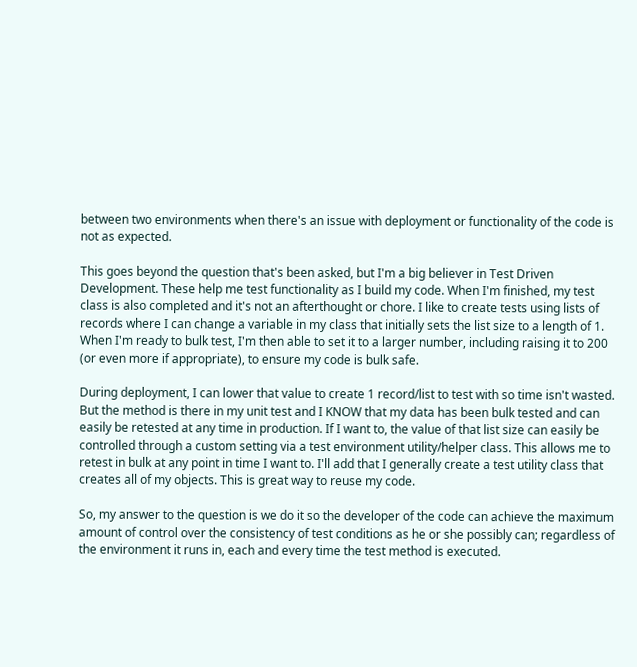between two environments when there's an issue with deployment or functionality of the code is not as expected.

This goes beyond the question that's been asked, but I'm a big believer in Test Driven Development. These help me test functionality as I build my code. When I'm finished, my test class is also completed and it's not an afterthought or chore. I like to create tests using lists of records where I can change a variable in my class that initially sets the list size to a length of 1. When I'm ready to bulk test, I'm then able to set it to a larger number, including raising it to 200 (or even more if appropriate), to ensure my code is bulk safe.

During deployment, I can lower that value to create 1 record/list to test with so time isn't wasted. But the method is there in my unit test and I KNOW that my data has been bulk tested and can easily be retested at any time in production. If I want to, the value of that list size can easily be controlled through a custom setting via a test environment utility/helper class. This allows me to retest in bulk at any point in time I want to. I'll add that I generally create a test utility class that creates all of my objects. This is great way to reuse my code.

So, my answer to the question is we do it so the developer of the code can achieve the maximum amount of control over the consistency of test conditions as he or she possibly can; regardless of the environment it runs in, each and every time the test method is executed.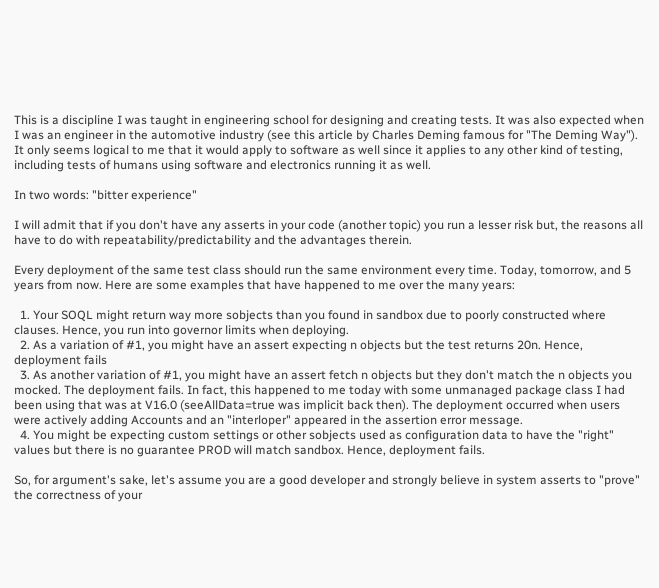This is a discipline I was taught in engineering school for designing and creating tests. It was also expected when I was an engineer in the automotive industry (see this article by Charles Deming famous for "The Deming Way"). It only seems logical to me that it would apply to software as well since it applies to any other kind of testing, including tests of humans using software and electronics running it as well.

In two words: "bitter experience"

I will admit that if you don't have any asserts in your code (another topic) you run a lesser risk but, the reasons all have to do with repeatability/predictability and the advantages therein.

Every deployment of the same test class should run the same environment every time. Today, tomorrow, and 5 years from now. Here are some examples that have happened to me over the many years:

  1. Your SOQL might return way more sobjects than you found in sandbox due to poorly constructed where clauses. Hence, you run into governor limits when deploying.
  2. As a variation of #1, you might have an assert expecting n objects but the test returns 20n. Hence, deployment fails
  3. As another variation of #1, you might have an assert fetch n objects but they don't match the n objects you mocked. The deployment fails. In fact, this happened to me today with some unmanaged package class I had been using that was at V16.0 (seeAllData=true was implicit back then). The deployment occurred when users were actively adding Accounts and an "interloper" appeared in the assertion error message.
  4. You might be expecting custom settings or other sobjects used as configuration data to have the "right" values but there is no guarantee PROD will match sandbox. Hence, deployment fails.

So, for argument's sake, let's assume you are a good developer and strongly believe in system asserts to "prove" the correctness of your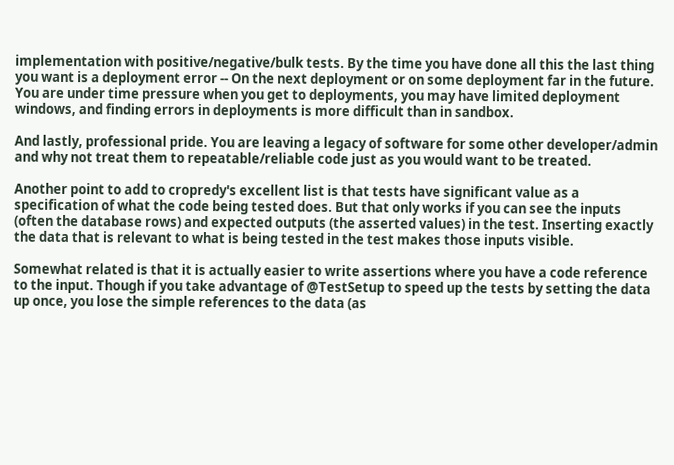implementation with positive/negative/bulk tests. By the time you have done all this the last thing you want is a deployment error -- On the next deployment or on some deployment far in the future. You are under time pressure when you get to deployments, you may have limited deployment windows, and finding errors in deployments is more difficult than in sandbox.

And lastly, professional pride. You are leaving a legacy of software for some other developer/admin and why not treat them to repeatable/reliable code just as you would want to be treated.

Another point to add to cropredy's excellent list is that tests have significant value as a specification of what the code being tested does. But that only works if you can see the inputs (often the database rows) and expected outputs (the asserted values) in the test. Inserting exactly the data that is relevant to what is being tested in the test makes those inputs visible.

Somewhat related is that it is actually easier to write assertions where you have a code reference to the input. Though if you take advantage of @TestSetup to speed up the tests by setting the data up once, you lose the simple references to the data (as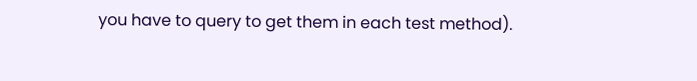you have to query to get them in each test method).